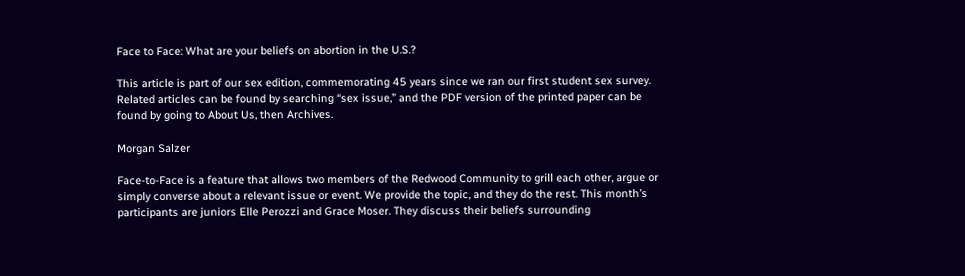Face to Face: What are your beliefs on abortion in the U.S.?

This article is part of our sex edition, commemorating 45 years since we ran our first student sex survey. Related articles can be found by searching “sex issue,” and the PDF version of the printed paper can be found by going to About Us, then Archives.

Morgan Salzer

Face-to-Face is a feature that allows two members of the Redwood Community to grill each other, argue or simply converse about a relevant issue or event. We provide the topic, and they do the rest. This month’s participants are juniors Elle Perozzi and Grace Moser. They discuss their beliefs surrounding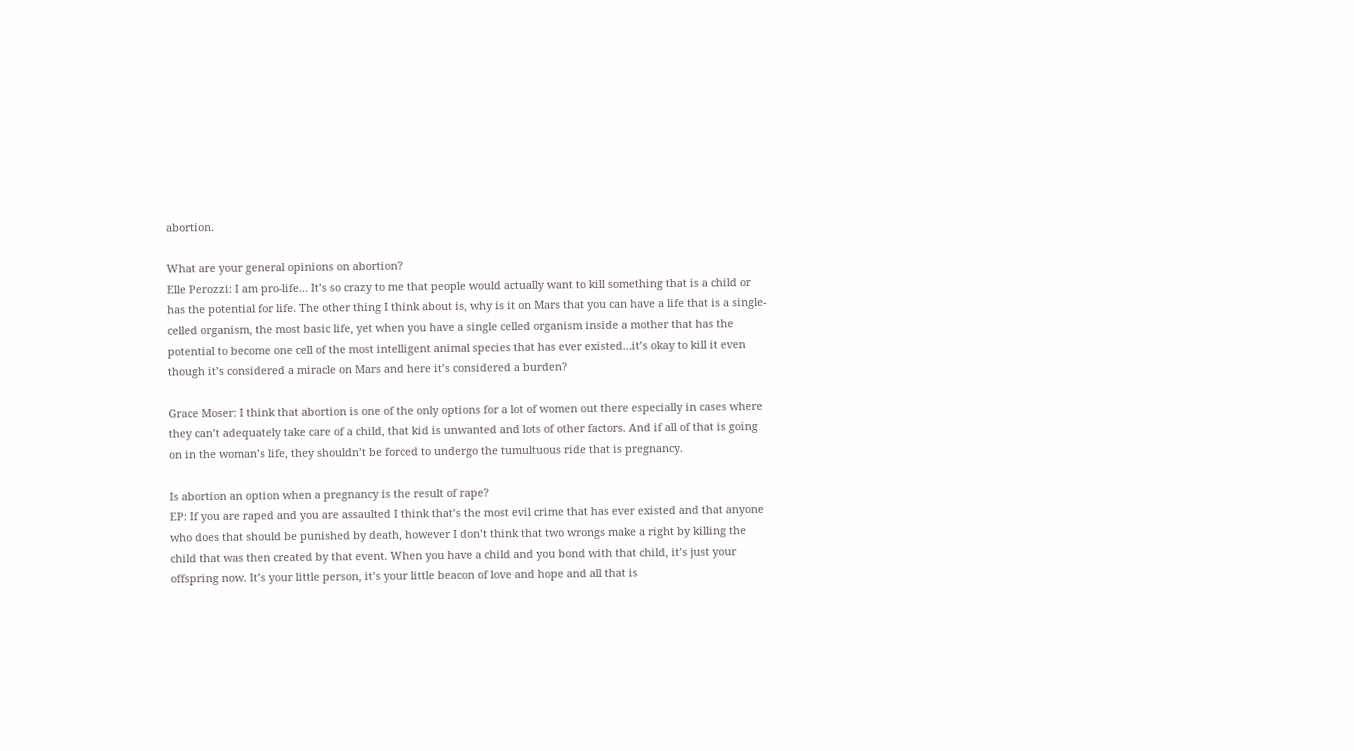abortion.

What are your general opinions on abortion?
Elle Perozzi: I am pro-life… It’s so crazy to me that people would actually want to kill something that is a child or has the potential for life. The other thing I think about is, why is it on Mars that you can have a life that is a single-celled organism, the most basic life, yet when you have a single celled organism inside a mother that has the potential to become one cell of the most intelligent animal species that has ever existed…it’s okay to kill it even though it’s considered a miracle on Mars and here it’s considered a burden?

Grace Moser: I think that abortion is one of the only options for a lot of women out there especially in cases where they can’t adequately take care of a child, that kid is unwanted and lots of other factors. And if all of that is going on in the woman’s life, they shouldn’t be forced to undergo the tumultuous ride that is pregnancy.

Is abortion an option when a pregnancy is the result of rape?
EP: If you are raped and you are assaulted I think that’s the most evil crime that has ever existed and that anyone who does that should be punished by death, however I don’t think that two wrongs make a right by killing the child that was then created by that event. When you have a child and you bond with that child, it’s just your offspring now. It’s your little person, it’s your little beacon of love and hope and all that is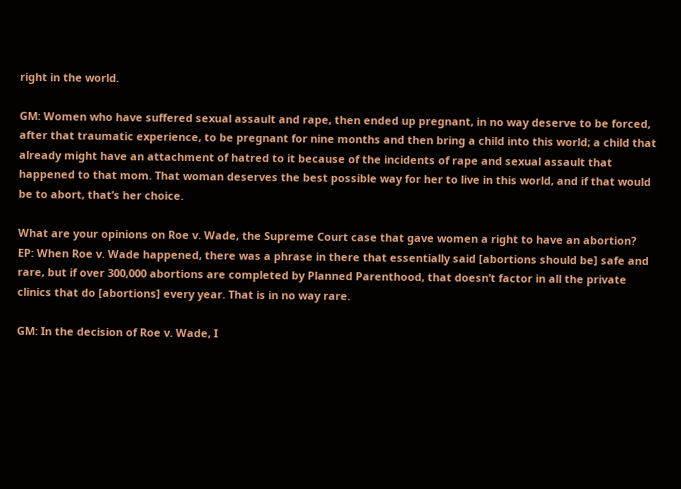right in the world.

GM: Women who have suffered sexual assault and rape, then ended up pregnant, in no way deserve to be forced, after that traumatic experience, to be pregnant for nine months and then bring a child into this world; a child that already might have an attachment of hatred to it because of the incidents of rape and sexual assault that happened to that mom. That woman deserves the best possible way for her to live in this world, and if that would be to abort, that’s her choice.

What are your opinions on Roe v. Wade, the Supreme Court case that gave women a right to have an abortion?
EP: When Roe v. Wade happened, there was a phrase in there that essentially said [abortions should be] safe and rare, but if over 300,000 abortions are completed by Planned Parenthood, that doesn’t factor in all the private clinics that do [abortions] every year. That is in no way rare.

GM: In the decision of Roe v. Wade, I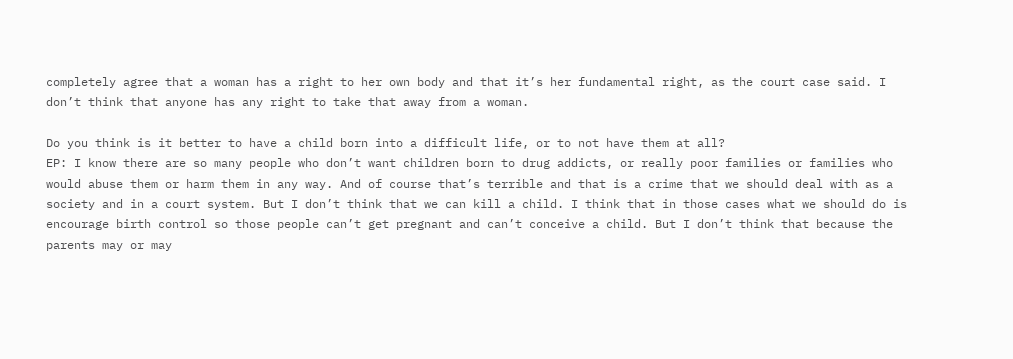completely agree that a woman has a right to her own body and that it’s her fundamental right, as the court case said. I don’t think that anyone has any right to take that away from a woman.

Do you think is it better to have a child born into a difficult life, or to not have them at all?
EP: I know there are so many people who don’t want children born to drug addicts, or really poor families or families who would abuse them or harm them in any way. And of course that’s terrible and that is a crime that we should deal with as a society and in a court system. But I don’t think that we can kill a child. I think that in those cases what we should do is encourage birth control so those people can’t get pregnant and can’t conceive a child. But I don’t think that because the parents may or may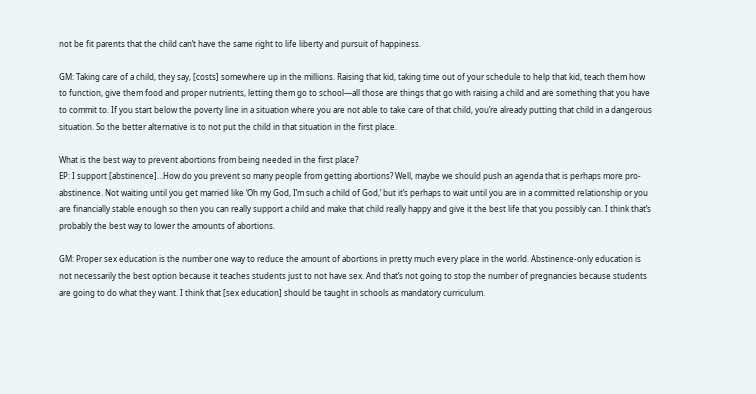not be fit parents that the child can’t have the same right to life liberty and pursuit of happiness.

GM: Taking care of a child, they say, [costs] somewhere up in the millions. Raising that kid, taking time out of your schedule to help that kid, teach them how to function, give them food and proper nutrients, letting them go to school—all those are things that go with raising a child and are something that you have to commit to. If you start below the poverty line in a situation where you are not able to take care of that child, you’re already putting that child in a dangerous situation. So the better alternative is to not put the child in that situation in the first place.

What is the best way to prevent abortions from being needed in the first place?
EP: I support [abstinence]…How do you prevent so many people from getting abortions? Well, maybe we should push an agenda that is perhaps more pro-abstinence. Not waiting until you get married like ‘Oh my God, I’m such a child of God,’ but it’s perhaps to wait until you are in a committed relationship or you are financially stable enough so then you can really support a child and make that child really happy and give it the best life that you possibly can. I think that’s probably the best way to lower the amounts of abortions.

GM: Proper sex education is the number one way to reduce the amount of abortions in pretty much every place in the world. Abstinence-only education is not necessarily the best option because it teaches students just to not have sex. And that’s not going to stop the number of pregnancies because students are going to do what they want. I think that [sex education] should be taught in schools as mandatory curriculum.